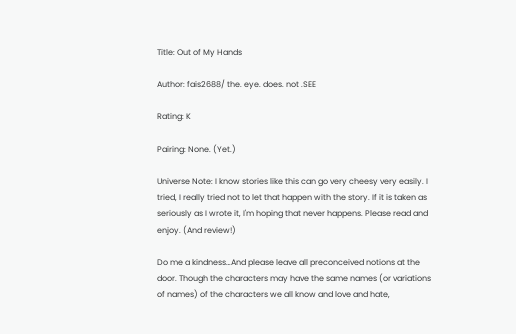Title: Out of My Hands

Author: fais2688/ the. eye. does. not .SEE

Rating: K

Pairing: None. (Yet.)

Universe Note: I know stories like this can go very cheesy very easily. I tried, I really tried not to let that happen with the story. If it is taken as seriously as I wrote it, I'm hoping that never happens. Please read and enjoy. (And review!)

Do me a kindness…And please leave all preconceived notions at the door. Though the characters may have the same names (or variations of names) of the characters we all know and love and hate,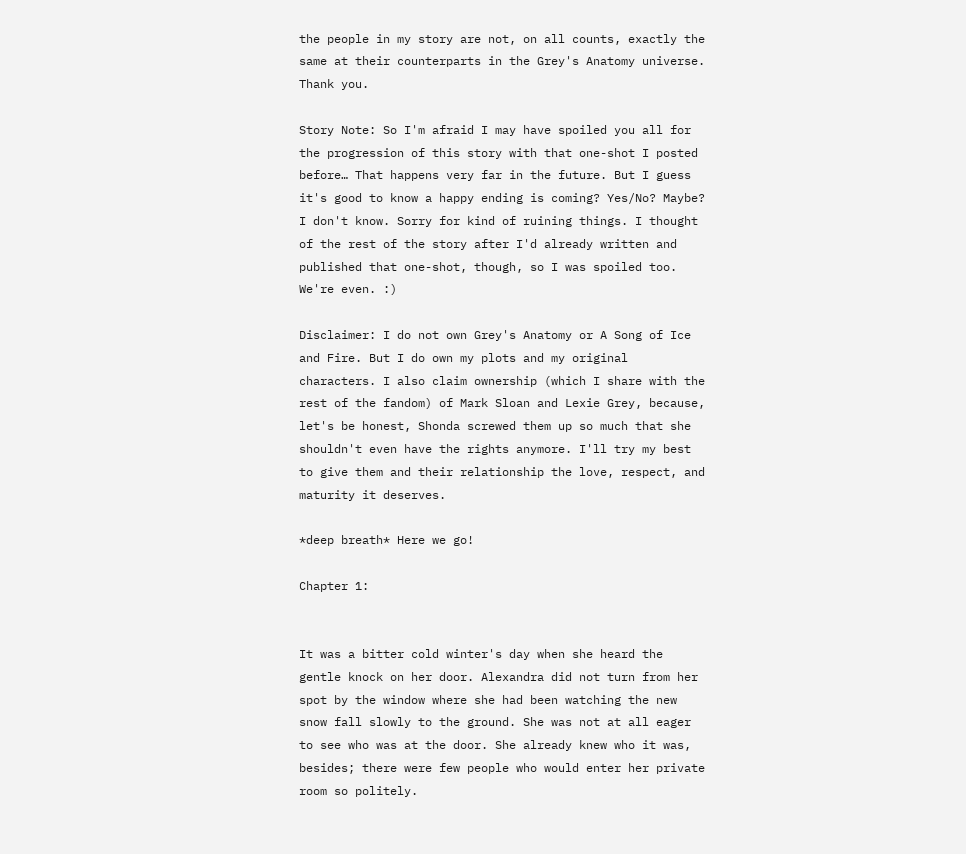the people in my story are not, on all counts, exactly the same at their counterparts in the Grey's Anatomy universe. Thank you.

Story Note: So I'm afraid I may have spoiled you all for the progression of this story with that one-shot I posted before… That happens very far in the future. But I guess it's good to know a happy ending is coming? Yes/No? Maybe? I don't know. Sorry for kind of ruining things. I thought of the rest of the story after I'd already written and published that one-shot, though, so I was spoiled too. We're even. :)

Disclaimer: I do not own Grey's Anatomy or A Song of Ice and Fire. But I do own my plots and my original characters. I also claim ownership (which I share with the rest of the fandom) of Mark Sloan and Lexie Grey, because, let's be honest, Shonda screwed them up so much that she shouldn't even have the rights anymore. I'll try my best to give them and their relationship the love, respect, and maturity it deserves.

*deep breath* Here we go!

Chapter 1:


It was a bitter cold winter's day when she heard the gentle knock on her door. Alexandra did not turn from her spot by the window where she had been watching the new snow fall slowly to the ground. She was not at all eager to see who was at the door. She already knew who it was, besides; there were few people who would enter her private room so politely.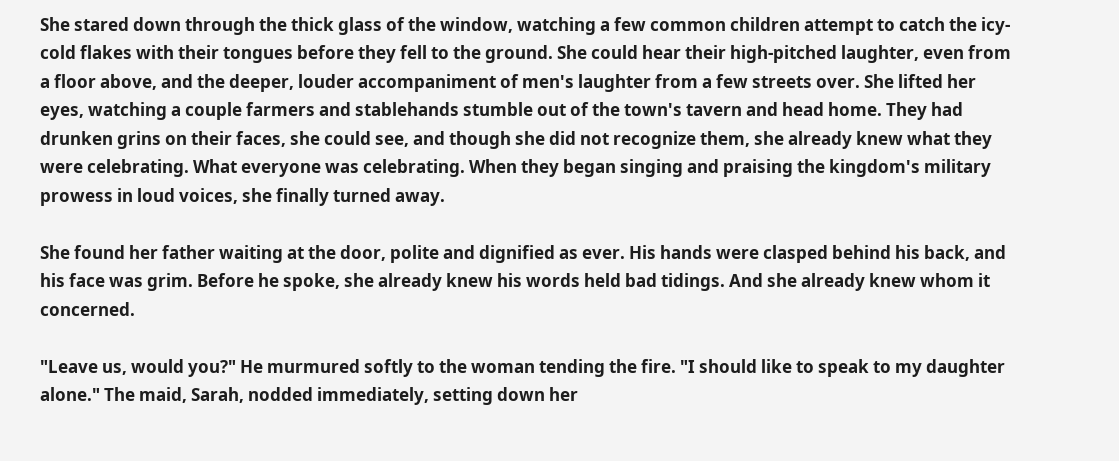She stared down through the thick glass of the window, watching a few common children attempt to catch the icy-cold flakes with their tongues before they fell to the ground. She could hear their high-pitched laughter, even from a floor above, and the deeper, louder accompaniment of men's laughter from a few streets over. She lifted her eyes, watching a couple farmers and stablehands stumble out of the town's tavern and head home. They had drunken grins on their faces, she could see, and though she did not recognize them, she already knew what they were celebrating. What everyone was celebrating. When they began singing and praising the kingdom's military prowess in loud voices, she finally turned away.

She found her father waiting at the door, polite and dignified as ever. His hands were clasped behind his back, and his face was grim. Before he spoke, she already knew his words held bad tidings. And she already knew whom it concerned.

"Leave us, would you?" He murmured softly to the woman tending the fire. "I should like to speak to my daughter alone." The maid, Sarah, nodded immediately, setting down her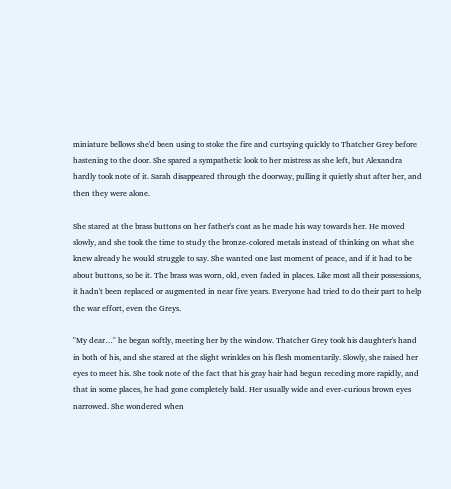miniature bellows she'd been using to stoke the fire and curtsying quickly to Thatcher Grey before hastening to the door. She spared a sympathetic look to her mistress as she left, but Alexandra hardly took note of it. Sarah disappeared through the doorway, pulling it quietly shut after her, and then they were alone.

She stared at the brass buttons on her father's coat as he made his way towards her. He moved slowly, and she took the time to study the bronze-colored metals instead of thinking on what she knew already he would struggle to say. She wanted one last moment of peace, and if it had to be about buttons, so be it. The brass was worn, old, even faded in places. Like most all their possessions, it hadn't been replaced or augmented in near five years. Everyone had tried to do their part to help the war effort, even the Greys.

"My dear…" he began softly, meeting her by the window. Thatcher Grey took his daughter's hand in both of his, and she stared at the slight wrinkles on his flesh momentarily. Slowly, she raised her eyes to meet his. She took note of the fact that his gray hair had begun receding more rapidly, and that in some places, he had gone completely bald. Her usually wide and ever-curious brown eyes narrowed. She wondered when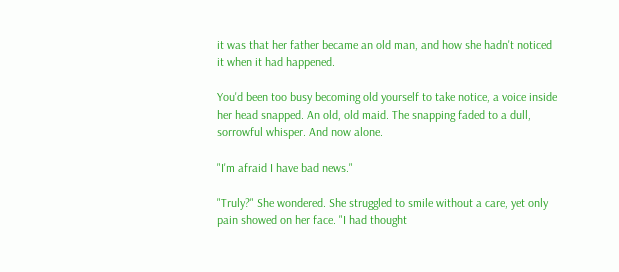it was that her father became an old man, and how she hadn't noticed it when it had happened.

You'd been too busy becoming old yourself to take notice, a voice inside her head snapped. An old, old maid. The snapping faded to a dull, sorrowful whisper. And now alone.

"I'm afraid I have bad news."

"Truly?" She wondered. She struggled to smile without a care, yet only pain showed on her face. "I had thought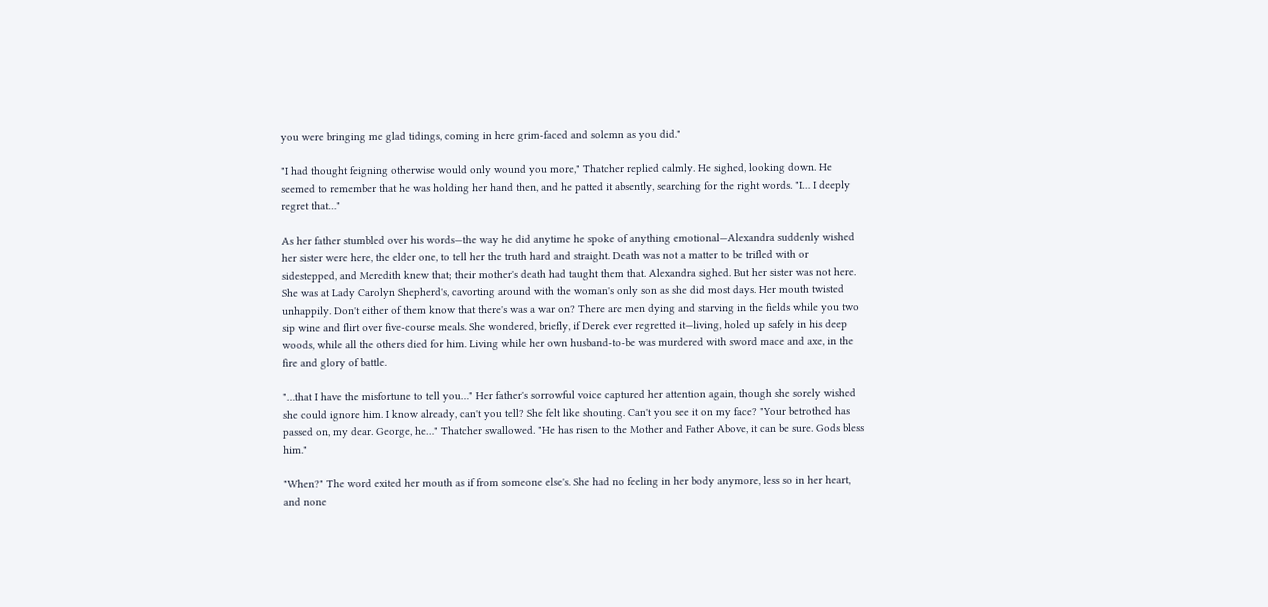you were bringing me glad tidings, coming in here grim-faced and solemn as you did."

"I had thought feigning otherwise would only wound you more," Thatcher replied calmly. He sighed, looking down. He seemed to remember that he was holding her hand then, and he patted it absently, searching for the right words. "I… I deeply regret that…"

As her father stumbled over his words—the way he did anytime he spoke of anything emotional—Alexandra suddenly wished her sister were here, the elder one, to tell her the truth hard and straight. Death was not a matter to be trifled with or sidestepped, and Meredith knew that; their mother's death had taught them that. Alexandra sighed. But her sister was not here. She was at Lady Carolyn Shepherd's, cavorting around with the woman's only son as she did most days. Her mouth twisted unhappily. Don't either of them know that there's was a war on? There are men dying and starving in the fields while you two sip wine and flirt over five-course meals. She wondered, briefly, if Derek ever regretted it—living, holed up safely in his deep woods, while all the others died for him. Living while her own husband-to-be was murdered with sword mace and axe, in the fire and glory of battle.

"…that I have the misfortune to tell you…" Her father's sorrowful voice captured her attention again, though she sorely wished she could ignore him. I know already, can't you tell? She felt like shouting. Can't you see it on my face? "Your betrothed has passed on, my dear. George, he…" Thatcher swallowed. "He has risen to the Mother and Father Above, it can be sure. Gods bless him."

"When?" The word exited her mouth as if from someone else's. She had no feeling in her body anymore, less so in her heart, and none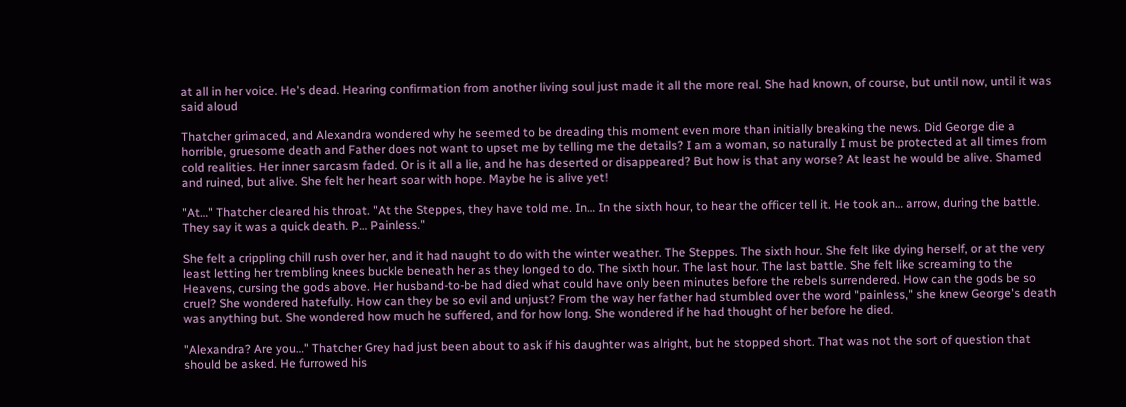at all in her voice. He's dead. Hearing confirmation from another living soul just made it all the more real. She had known, of course, but until now, until it was said aloud

Thatcher grimaced, and Alexandra wondered why he seemed to be dreading this moment even more than initially breaking the news. Did George die a horrible, gruesome death and Father does not want to upset me by telling me the details? I am a woman, so naturally I must be protected at all times from cold realities. Her inner sarcasm faded. Or is it all a lie, and he has deserted or disappeared? But how is that any worse? At least he would be alive. Shamed and ruined, but alive. She felt her heart soar with hope. Maybe he is alive yet!

"At…" Thatcher cleared his throat. "At the Steppes, they have told me. In… In the sixth hour, to hear the officer tell it. He took an… arrow, during the battle. They say it was a quick death. P… Painless."

She felt a crippling chill rush over her, and it had naught to do with the winter weather. The Steppes. The sixth hour. She felt like dying herself, or at the very least letting her trembling knees buckle beneath her as they longed to do. The sixth hour. The last hour. The last battle. She felt like screaming to the Heavens, cursing the gods above. Her husband-to-be had died what could have only been minutes before the rebels surrendered. How can the gods be so cruel? She wondered hatefully. How can they be so evil and unjust? From the way her father had stumbled over the word "painless," she knew George's death was anything but. She wondered how much he suffered, and for how long. She wondered if he had thought of her before he died.

"Alexandra? Are you…" Thatcher Grey had just been about to ask if his daughter was alright, but he stopped short. That was not the sort of question that should be asked. He furrowed his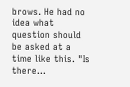brows. He had no idea what question should be asked at a time like this. "Is there…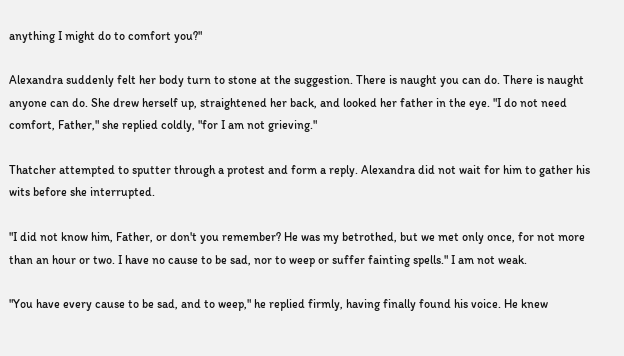anything I might do to comfort you?"

Alexandra suddenly felt her body turn to stone at the suggestion. There is naught you can do. There is naught anyone can do. She drew herself up, straightened her back, and looked her father in the eye. "I do not need comfort, Father," she replied coldly, "for I am not grieving."

Thatcher attempted to sputter through a protest and form a reply. Alexandra did not wait for him to gather his wits before she interrupted.

"I did not know him, Father, or don't you remember? He was my betrothed, but we met only once, for not more than an hour or two. I have no cause to be sad, nor to weep or suffer fainting spells." I am not weak.

"You have every cause to be sad, and to weep," he replied firmly, having finally found his voice. He knew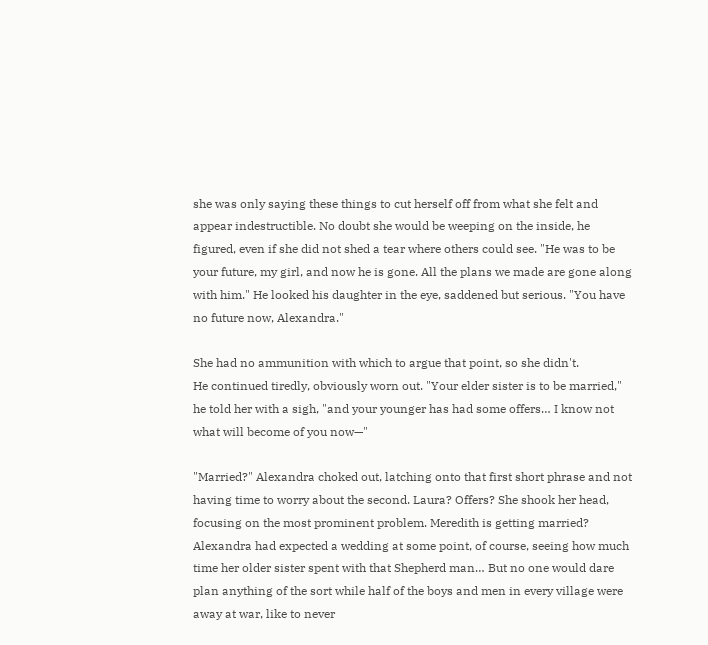she was only saying these things to cut herself off from what she felt and appear indestructible. No doubt she would be weeping on the inside, he figured, even if she did not shed a tear where others could see. "He was to be your future, my girl, and now he is gone. All the plans we made are gone along with him." He looked his daughter in the eye, saddened but serious. "You have no future now, Alexandra."

She had no ammunition with which to argue that point, so she didn't.
He continued tiredly, obviously worn out. "Your elder sister is to be married," he told her with a sigh, "and your younger has had some offers… I know not what will become of you now—"

"Married?" Alexandra choked out, latching onto that first short phrase and not having time to worry about the second. Laura? Offers? She shook her head, focusing on the most prominent problem. Meredith is getting married? Alexandra had expected a wedding at some point, of course, seeing how much time her older sister spent with that Shepherd man… But no one would dare plan anything of the sort while half of the boys and men in every village were away at war, like to never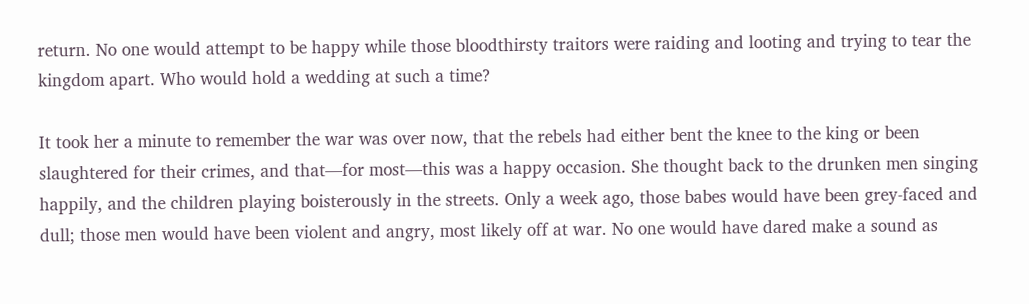return. No one would attempt to be happy while those bloodthirsty traitors were raiding and looting and trying to tear the kingdom apart. Who would hold a wedding at such a time?

It took her a minute to remember the war was over now, that the rebels had either bent the knee to the king or been slaughtered for their crimes, and that—for most—this was a happy occasion. She thought back to the drunken men singing happily, and the children playing boisterously in the streets. Only a week ago, those babes would have been grey-faced and dull; those men would have been violent and angry, most likely off at war. No one would have dared make a sound as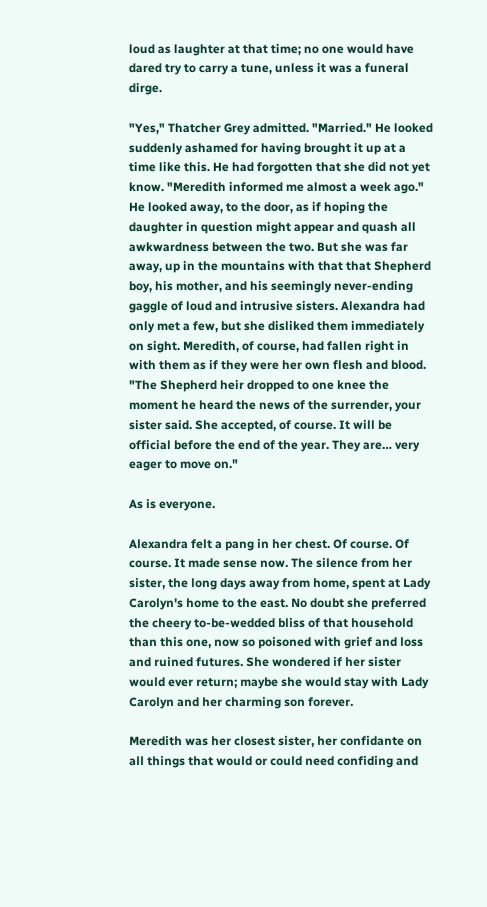loud as laughter at that time; no one would have dared try to carry a tune, unless it was a funeral dirge.

"Yes," Thatcher Grey admitted. "Married." He looked suddenly ashamed for having brought it up at a time like this. He had forgotten that she did not yet know. "Meredith informed me almost a week ago." He looked away, to the door, as if hoping the daughter in question might appear and quash all awkwardness between the two. But she was far away, up in the mountains with that that Shepherd boy, his mother, and his seemingly never-ending gaggle of loud and intrusive sisters. Alexandra had only met a few, but she disliked them immediately on sight. Meredith, of course, had fallen right in with them as if they were her own flesh and blood. "The Shepherd heir dropped to one knee the moment he heard the news of the surrender, your sister said. She accepted, of course. It will be official before the end of the year. They are… very eager to move on."

As is everyone.

Alexandra felt a pang in her chest. Of course. Of course. It made sense now. The silence from her sister, the long days away from home, spent at Lady Carolyn's home to the east. No doubt she preferred the cheery to-be-wedded bliss of that household than this one, now so poisoned with grief and loss and ruined futures. She wondered if her sister would ever return; maybe she would stay with Lady Carolyn and her charming son forever.

Meredith was her closest sister, her confidante on all things that would or could need confiding and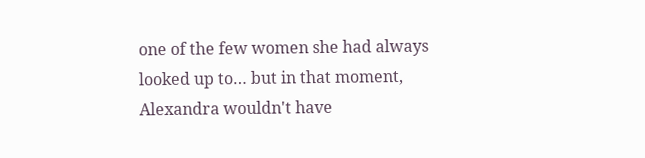one of the few women she had always looked up to… but in that moment, Alexandra wouldn't have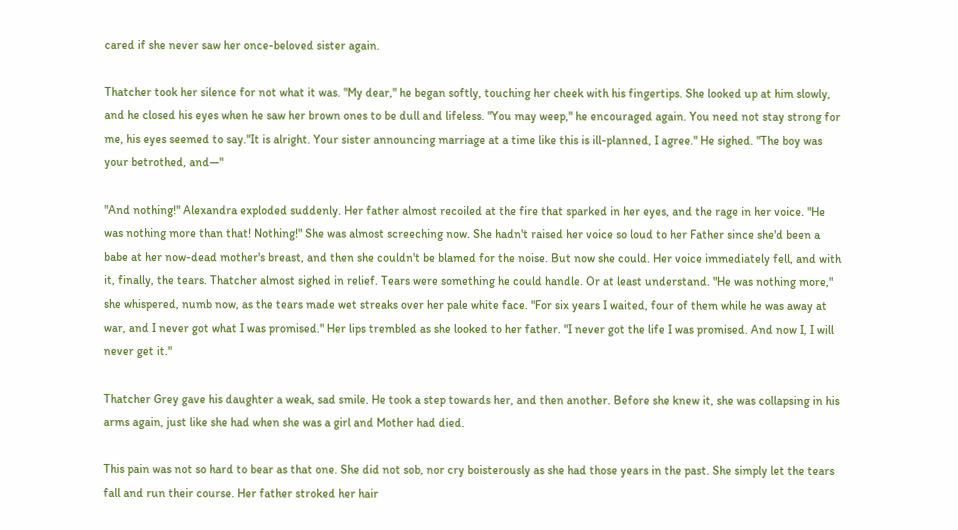cared if she never saw her once-beloved sister again.

Thatcher took her silence for not what it was. "My dear," he began softly, touching her cheek with his fingertips. She looked up at him slowly, and he closed his eyes when he saw her brown ones to be dull and lifeless. "You may weep," he encouraged again. You need not stay strong for me, his eyes seemed to say."It is alright. Your sister announcing marriage at a time like this is ill-planned, I agree." He sighed. "The boy was your betrothed, and—"

"And nothing!" Alexandra exploded suddenly. Her father almost recoiled at the fire that sparked in her eyes, and the rage in her voice. "He was nothing more than that! Nothing!" She was almost screeching now. She hadn't raised her voice so loud to her Father since she'd been a babe at her now-dead mother's breast, and then she couldn't be blamed for the noise. But now she could. Her voice immediately fell, and with it, finally, the tears. Thatcher almost sighed in relief. Tears were something he could handle. Or at least understand. "He was nothing more," she whispered, numb now, as the tears made wet streaks over her pale white face. "For six years I waited, four of them while he was away at war, and I never got what I was promised." Her lips trembled as she looked to her father. "I never got the life I was promised. And now I, I will never get it."

Thatcher Grey gave his daughter a weak, sad smile. He took a step towards her, and then another. Before she knew it, she was collapsing in his arms again, just like she had when she was a girl and Mother had died.

This pain was not so hard to bear as that one. She did not sob, nor cry boisterously as she had those years in the past. She simply let the tears fall and run their course. Her father stroked her hair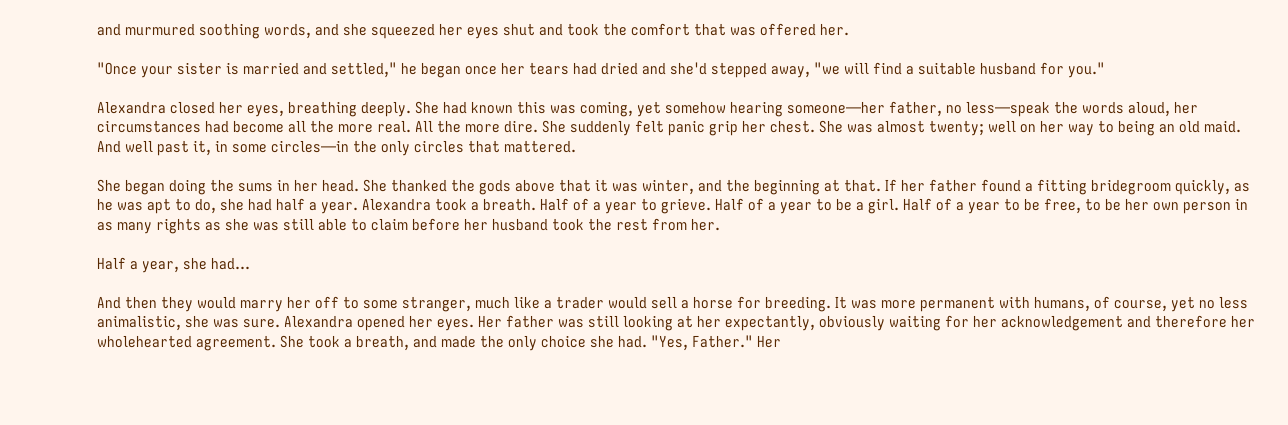and murmured soothing words, and she squeezed her eyes shut and took the comfort that was offered her.

"Once your sister is married and settled," he began once her tears had dried and she'd stepped away, "we will find a suitable husband for you."

Alexandra closed her eyes, breathing deeply. She had known this was coming, yet somehow hearing someone—her father, no less—speak the words aloud, her circumstances had become all the more real. All the more dire. She suddenly felt panic grip her chest. She was almost twenty; well on her way to being an old maid. And well past it, in some circles—in the only circles that mattered.

She began doing the sums in her head. She thanked the gods above that it was winter, and the beginning at that. If her father found a fitting bridegroom quickly, as he was apt to do, she had half a year. Alexandra took a breath. Half of a year to grieve. Half of a year to be a girl. Half of a year to be free, to be her own person in as many rights as she was still able to claim before her husband took the rest from her.

Half a year, she had…

And then they would marry her off to some stranger, much like a trader would sell a horse for breeding. It was more permanent with humans, of course, yet no less animalistic, she was sure. Alexandra opened her eyes. Her father was still looking at her expectantly, obviously waiting for her acknowledgement and therefore her wholehearted agreement. She took a breath, and made the only choice she had. "Yes, Father." Her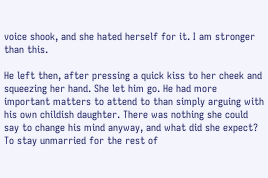voice shook, and she hated herself for it. I am stronger than this.

He left then, after pressing a quick kiss to her cheek and squeezing her hand. She let him go. He had more important matters to attend to than simply arguing with his own childish daughter. There was nothing she could say to change his mind anyway, and what did she expect? To stay unmarried for the rest of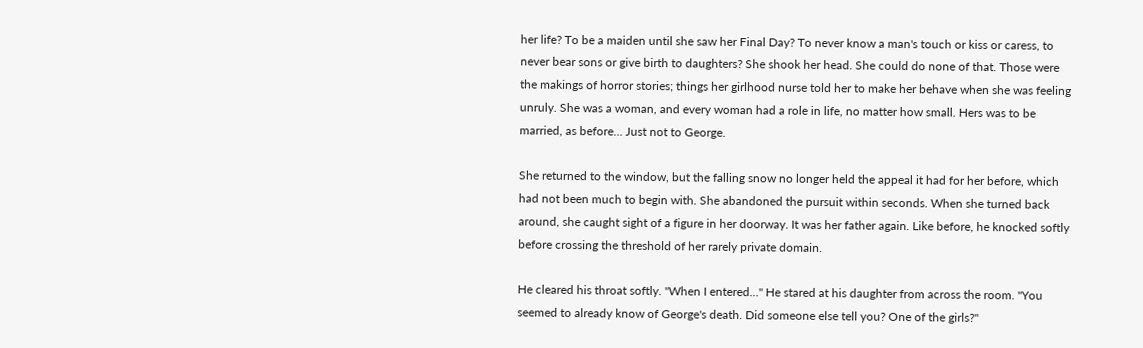her life? To be a maiden until she saw her Final Day? To never know a man's touch or kiss or caress, to never bear sons or give birth to daughters? She shook her head. She could do none of that. Those were the makings of horror stories; things her girlhood nurse told her to make her behave when she was feeling unruly. She was a woman, and every woman had a role in life, no matter how small. Hers was to be married, as before… Just not to George.

She returned to the window, but the falling snow no longer held the appeal it had for her before, which had not been much to begin with. She abandoned the pursuit within seconds. When she turned back around, she caught sight of a figure in her doorway. It was her father again. Like before, he knocked softly before crossing the threshold of her rarely private domain.

He cleared his throat softly. "When I entered…" He stared at his daughter from across the room. "You seemed to already know of George's death. Did someone else tell you? One of the girls?"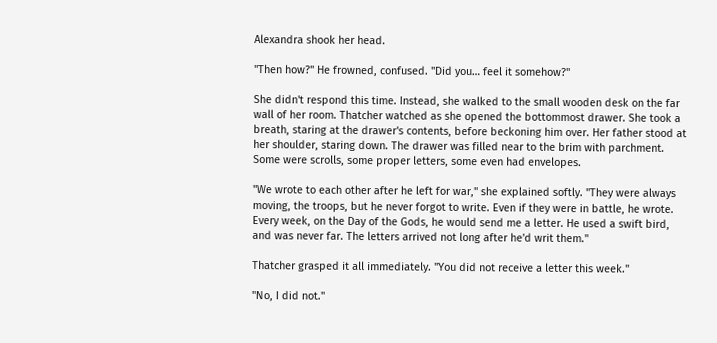Alexandra shook her head.

"Then how?" He frowned, confused. "Did you… feel it somehow?"

She didn't respond this time. Instead, she walked to the small wooden desk on the far wall of her room. Thatcher watched as she opened the bottommost drawer. She took a breath, staring at the drawer's contents, before beckoning him over. Her father stood at her shoulder, staring down. The drawer was filled near to the brim with parchment. Some were scrolls, some proper letters, some even had envelopes.

"We wrote to each other after he left for war," she explained softly. "They were always moving, the troops, but he never forgot to write. Even if they were in battle, he wrote. Every week, on the Day of the Gods, he would send me a letter. He used a swift bird, and was never far. The letters arrived not long after he'd writ them."

Thatcher grasped it all immediately. "You did not receive a letter this week."

"No, I did not."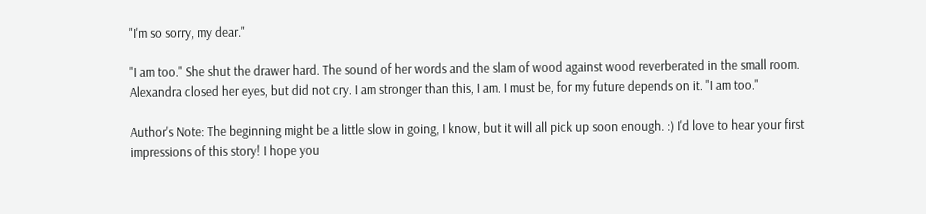"I'm so sorry, my dear."

"I am too." She shut the drawer hard. The sound of her words and the slam of wood against wood reverberated in the small room. Alexandra closed her eyes, but did not cry. I am stronger than this, I am. I must be, for my future depends on it. "I am too."

Author's Note: The beginning might be a little slow in going, I know, but it will all pick up soon enough. :) I'd love to hear your first impressions of this story! I hope you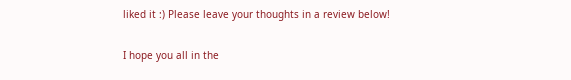liked it :) Please leave your thoughts in a review below!

I hope you all in the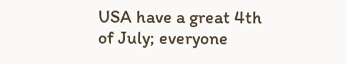USA have a great 4th of July; everyone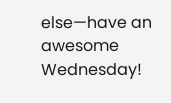else—have an awesome Wednesday!